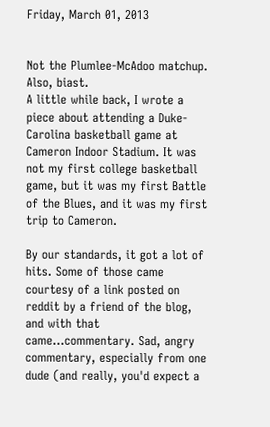Friday, March 01, 2013


Not the Plumlee-McAdoo matchup.
Also, biast.
A little while back, I wrote a piece about attending a Duke-Carolina basketball game at Cameron Indoor Stadium. It was not my first college basketball game, but it was my first Battle of the Blues, and it was my first trip to Cameron.

By our standards, it got a lot of hits. Some of those came courtesy of a link posted on reddit by a friend of the blog, and with that came...commentary. Sad, angry commentary, especially from one dude (and really, you'd expect a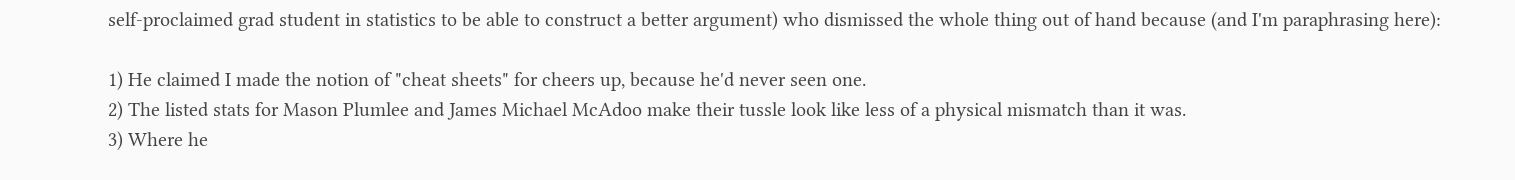self-proclaimed grad student in statistics to be able to construct a better argument) who dismissed the whole thing out of hand because (and I'm paraphrasing here):

1) He claimed I made the notion of "cheat sheets" for cheers up, because he'd never seen one.
2) The listed stats for Mason Plumlee and James Michael McAdoo make their tussle look like less of a physical mismatch than it was.
3) Where he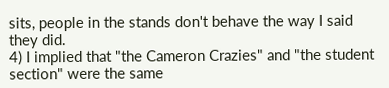sits, people in the stands don't behave the way I said they did.
4) I implied that "the Cameron Crazies" and "the student section" were the same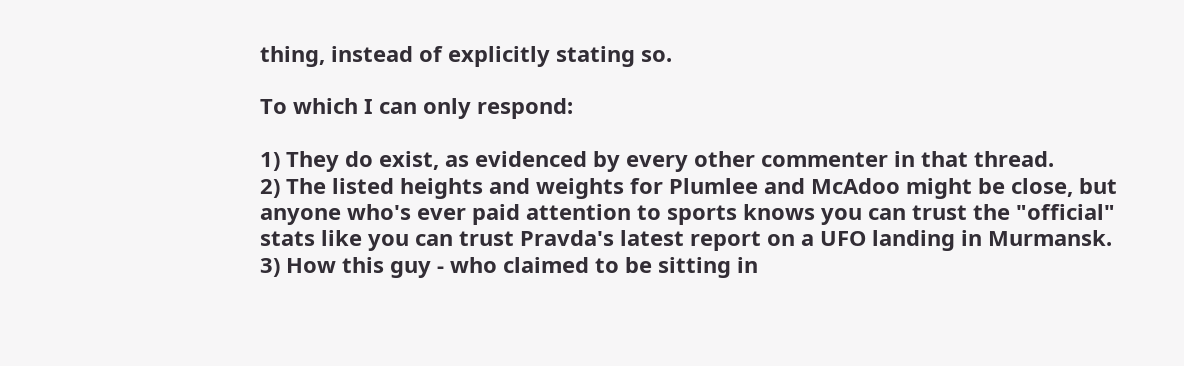thing, instead of explicitly stating so.

To which I can only respond:

1) They do exist, as evidenced by every other commenter in that thread.
2) The listed heights and weights for Plumlee and McAdoo might be close, but anyone who's ever paid attention to sports knows you can trust the "official" stats like you can trust Pravda's latest report on a UFO landing in Murmansk.
3) How this guy - who claimed to be sitting in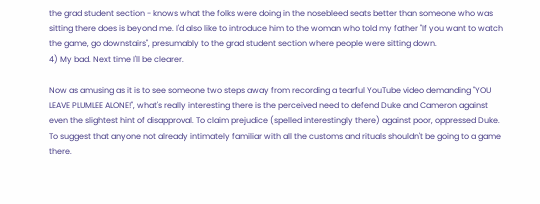the grad student section - knows what the folks were doing in the nosebleed seats better than someone who was sitting there does is beyond me. I'd also like to introduce him to the woman who told my father "If you want to watch the game, go downstairs", presumably to the grad student section where people were sitting down.
4) My bad. Next time I'll be clearer.

Now as amusing as it is to see someone two steps away from recording a tearful YouTube video demanding "YOU LEAVE PLUMLEE ALONE!", what's really interesting there is the perceived need to defend Duke and Cameron against even the slightest hint of disapproval. To claim prejudice (spelled interestingly there) against poor, oppressed Duke. To suggest that anyone not already intimately familiar with all the customs and rituals shouldn't be going to a game there.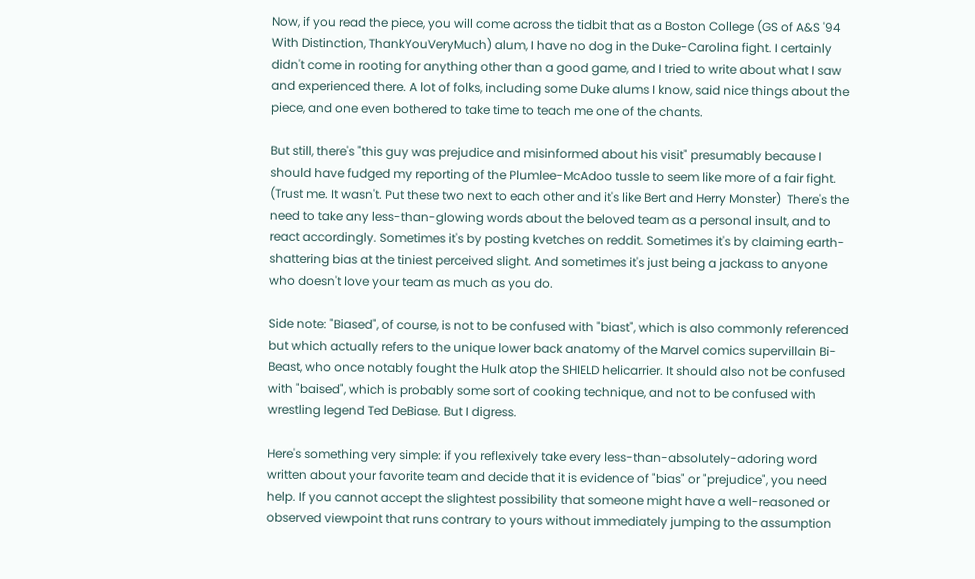Now, if you read the piece, you will come across the tidbit that as a Boston College (GS of A&S '94 With Distinction, ThankYouVeryMuch) alum, I have no dog in the Duke-Carolina fight. I certainly didn't come in rooting for anything other than a good game, and I tried to write about what I saw and experienced there. A lot of folks, including some Duke alums I know, said nice things about the piece, and one even bothered to take time to teach me one of the chants.

But still, there's "this guy was prejudice and misinformed about his visit" presumably because I should have fudged my reporting of the Plumlee-McAdoo tussle to seem like more of a fair fight. (Trust me. It wasn't. Put these two next to each other and it's like Bert and Herry Monster)  There's the need to take any less-than-glowing words about the beloved team as a personal insult, and to react accordingly. Sometimes it's by posting kvetches on reddit. Sometimes it's by claiming earth-shattering bias at the tiniest perceived slight. And sometimes it's just being a jackass to anyone who doesn't love your team as much as you do.

Side note: "Biased", of course, is not to be confused with "biast", which is also commonly referenced but which actually refers to the unique lower back anatomy of the Marvel comics supervillain Bi-Beast, who once notably fought the Hulk atop the SHIELD helicarrier. It should also not be confused with "baised", which is probably some sort of cooking technique, and not to be confused with wrestling legend Ted DeBiase. But I digress.

Here's something very simple: if you reflexively take every less-than-absolutely-adoring word written about your favorite team and decide that it is evidence of "bias" or "prejudice", you need help. If you cannot accept the slightest possibility that someone might have a well-reasoned or observed viewpoint that runs contrary to yours without immediately jumping to the assumption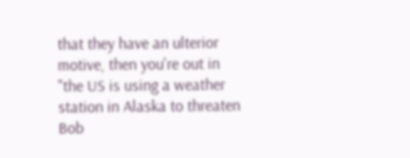that they have an ulterior motive, then you're out in "the US is using a weather station in Alaska to threaten Bob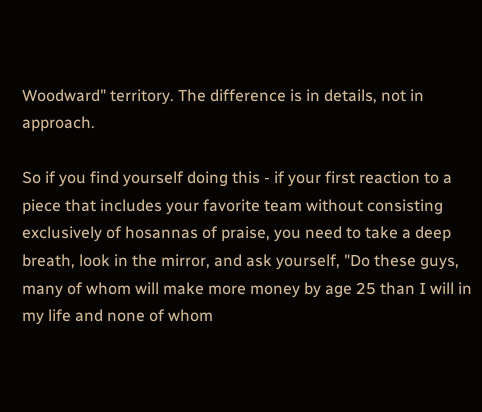Woodward" territory. The difference is in details, not in approach.

So if you find yourself doing this - if your first reaction to a piece that includes your favorite team without consisting exclusively of hosannas of praise, you need to take a deep breath, look in the mirror, and ask yourself, "Do these guys, many of whom will make more money by age 25 than I will in my life and none of whom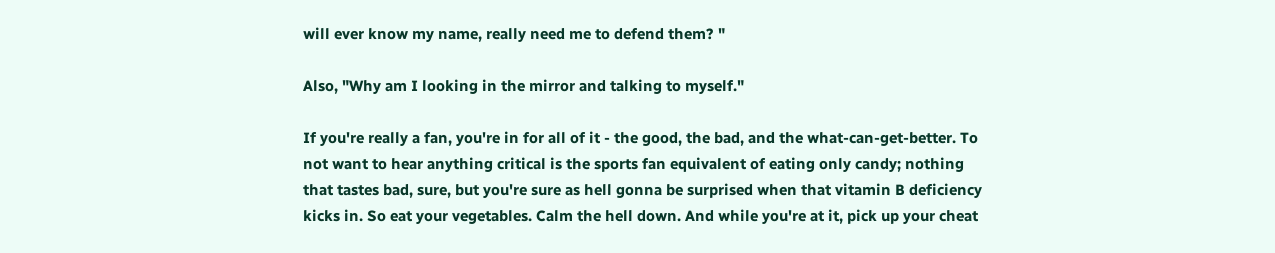will ever know my name, really need me to defend them? "

Also, "Why am I looking in the mirror and talking to myself."

If you're really a fan, you're in for all of it - the good, the bad, and the what-can-get-better. To not want to hear anything critical is the sports fan equivalent of eating only candy; nothing that tastes bad, sure, but you're sure as hell gonna be surprised when that vitamin B deficiency kicks in. So eat your vegetables. Calm the hell down. And while you're at it, pick up your cheat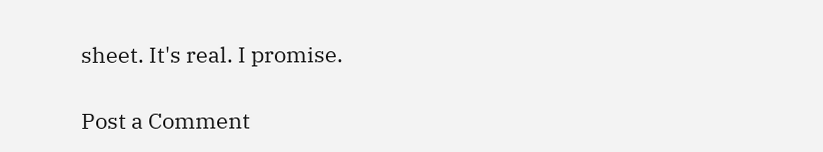sheet. It's real. I promise.

Post a Comment